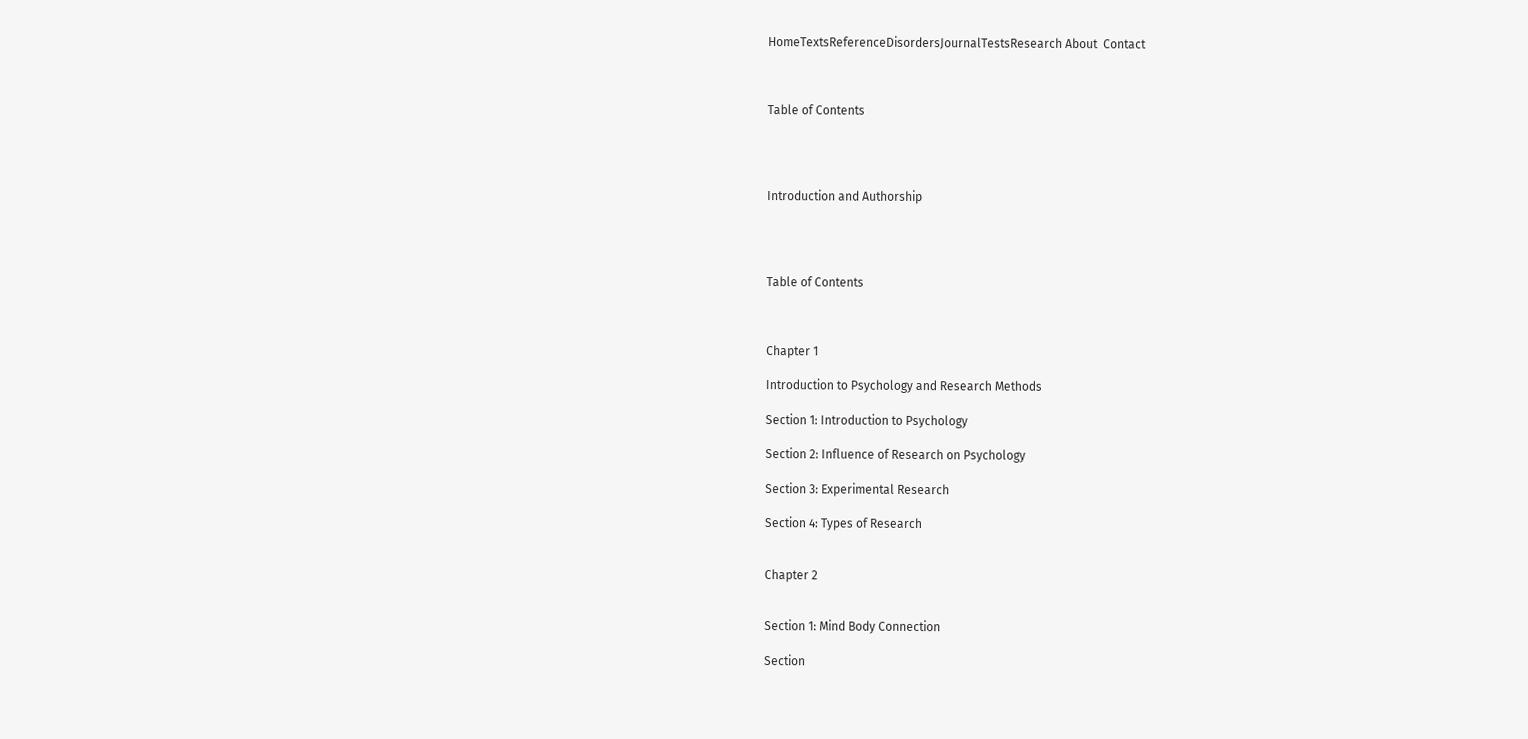HomeTextsReferenceDisordersJournalTestsResearch About  Contact



Table of Contents




Introduction and Authorship




Table of Contents



Chapter 1

Introduction to Psychology and Research Methods

Section 1: Introduction to Psychology

Section 2: Influence of Research on Psychology

Section 3: Experimental Research

Section 4: Types of Research


Chapter 2


Section 1: Mind Body Connection

Section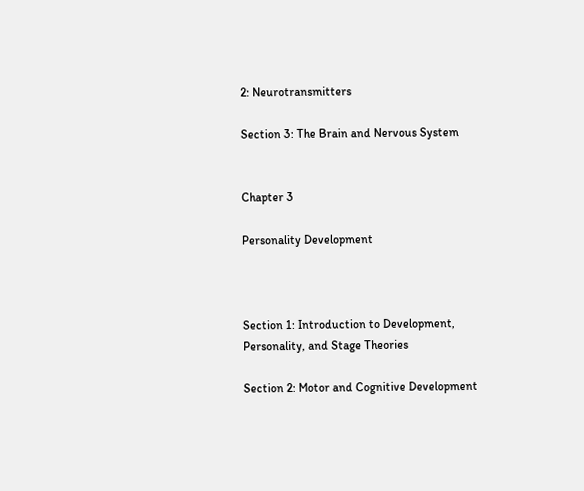2: Neurotransmitters

Section 3: The Brain and Nervous System


Chapter 3

Personality Development



Section 1: Introduction to Development, Personality, and Stage Theories

Section 2: Motor and Cognitive Development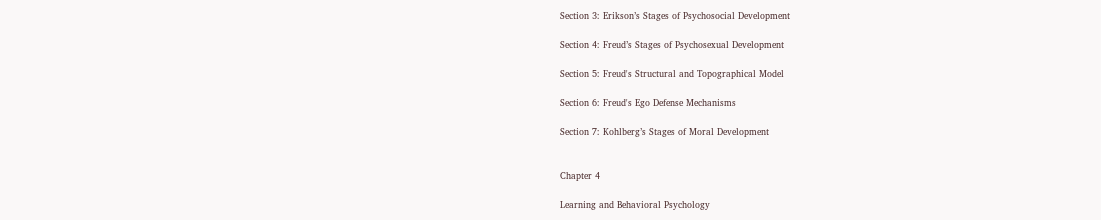Section 3: Erikson’s Stages of Psychosocial Development

Section 4: Freud’s Stages of Psychosexual Development

Section 5: Freud's Structural and Topographical Model

Section 6: Freud's Ego Defense Mechanisms

Section 7: Kohlberg’s Stages of Moral Development


Chapter 4

Learning and Behavioral Psychology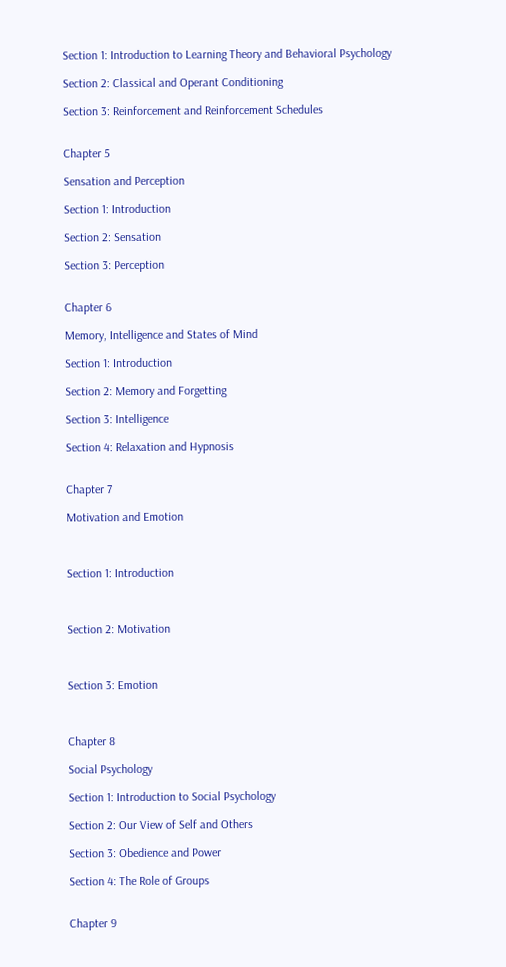Section 1: Introduction to Learning Theory and Behavioral Psychology

Section 2: Classical and Operant Conditioning

Section 3: Reinforcement and Reinforcement Schedules


Chapter 5

Sensation and Perception

Section 1: Introduction

Section 2: Sensation

Section 3: Perception


Chapter 6

Memory, Intelligence and States of Mind

Section 1: Introduction

Section 2: Memory and Forgetting

Section 3: Intelligence

Section 4: Relaxation and Hypnosis


Chapter 7

Motivation and Emotion



Section 1: Introduction



Section 2: Motivation



Section 3: Emotion



Chapter 8

Social Psychology

Section 1: Introduction to Social Psychology

Section 2: Our View of Self and Others

Section 3: Obedience and Power

Section 4: The Role of Groups


Chapter 9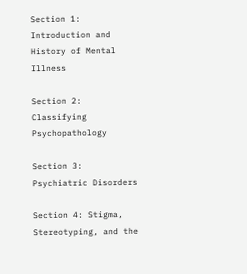Section 1: Introduction and History of Mental Illness

Section 2: Classifying Psychopathology

Section 3: Psychiatric Disorders

Section 4: Stigma, Stereotyping, and the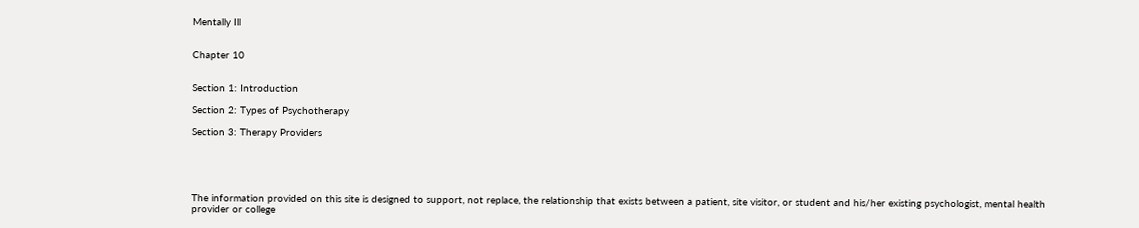Mentally Ill


Chapter 10


Section 1: Introduction

Section 2: Types of Psychotherapy

Section 3: Therapy Providers





The information provided on this site is designed to support, not replace, the relationship that exists between a patient, site visitor, or student and his/her existing psychologist, mental health provider or college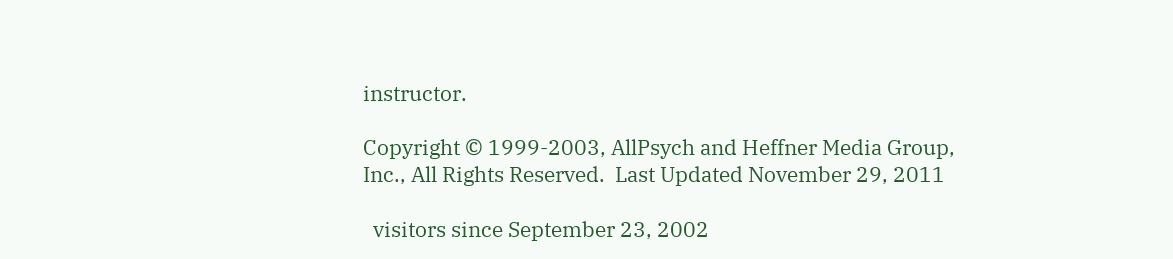instructor.

Copyright © 1999-2003, AllPsych and Heffner Media Group, Inc., All Rights Reserved.  Last Updated November 29, 2011

  visitors since September 23, 2002